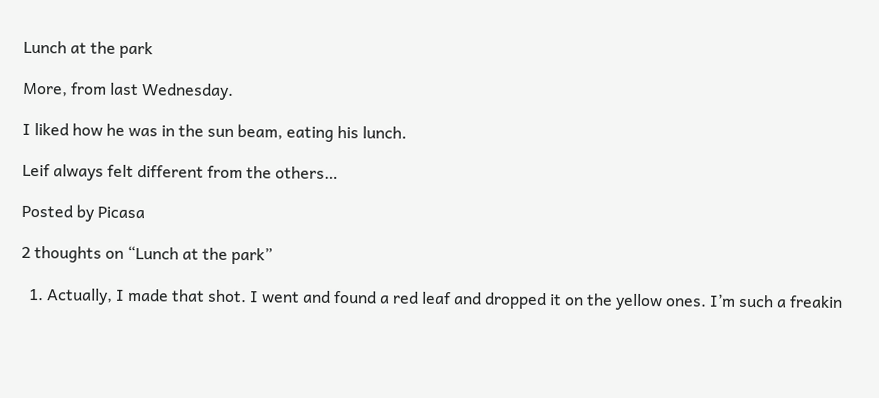Lunch at the park

More, from last Wednesday.

I liked how he was in the sun beam, eating his lunch.

Leif always felt different from the others…

Posted by Picasa

2 thoughts on “Lunch at the park”

  1. Actually, I made that shot. I went and found a red leaf and dropped it on the yellow ones. I’m such a freakin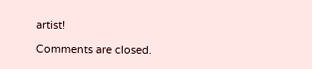artist!

Comments are closed.